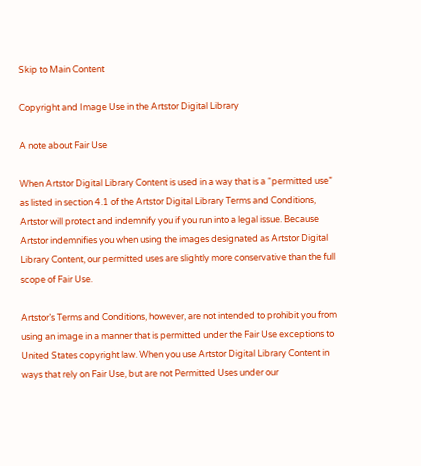Skip to Main Content

Copyright and Image Use in the Artstor Digital Library

A note about Fair Use

When Artstor Digital Library Content is used in a way that is a “permitted use” as listed in section 4.1 of the Artstor Digital Library Terms and Conditions, Artstor will protect and indemnify you if you run into a legal issue. Because Artstor indemnifies you when using the images designated as Artstor Digital Library Content, our permitted uses are slightly more conservative than the full scope of Fair Use.

Artstor’s Terms and Conditions, however, are not intended to prohibit you from using an image in a manner that is permitted under the Fair Use exceptions to United States copyright law. When you use Artstor Digital Library Content in ways that rely on Fair Use, but are not Permitted Uses under our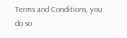Terms and Conditions, you do so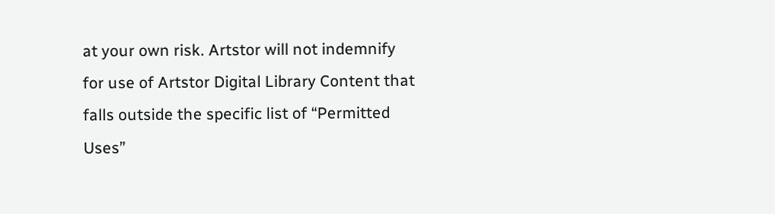at your own risk. Artstor will not indemnify for use of Artstor Digital Library Content that falls outside the specific list of “Permitted Uses”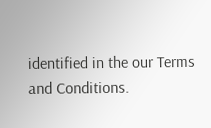identified in the our Terms and Conditions.